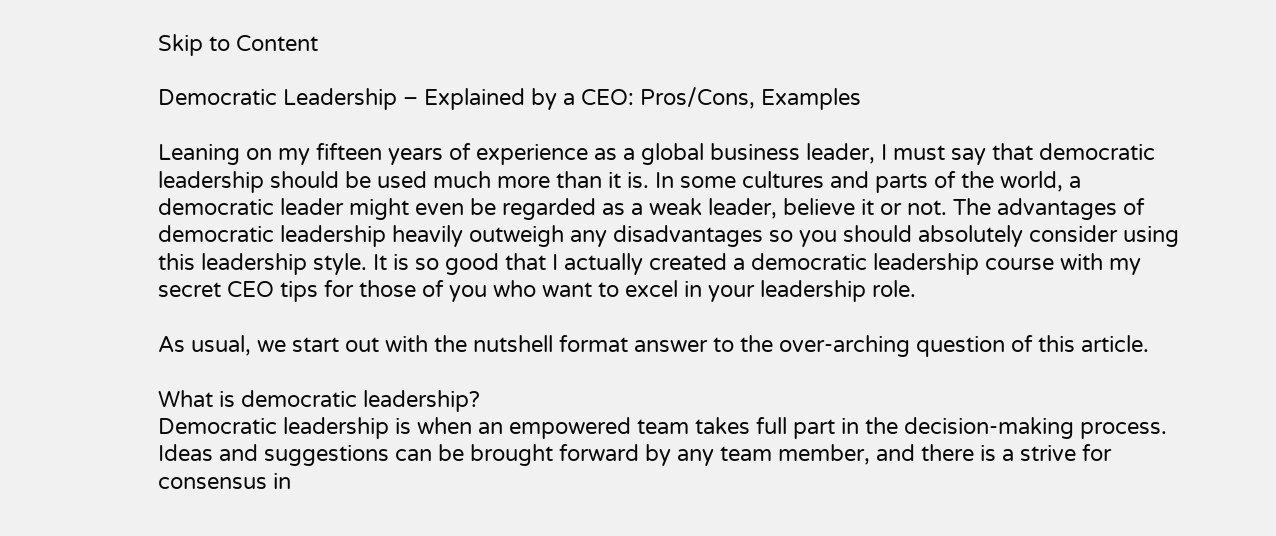Skip to Content

Democratic Leadership – Explained by a CEO: Pros/Cons, Examples

Leaning on my fifteen years of experience as a global business leader, I must say that democratic leadership should be used much more than it is. In some cultures and parts of the world, a democratic leader might even be regarded as a weak leader, believe it or not. The advantages of democratic leadership heavily outweigh any disadvantages so you should absolutely consider using this leadership style. It is so good that I actually created a democratic leadership course with my secret CEO tips for those of you who want to excel in your leadership role.

As usual, we start out with the nutshell format answer to the over-arching question of this article.

What is democratic leadership?
Democratic leadership is when an empowered team takes full part in the decision-making process. Ideas and suggestions can be brought forward by any team member, and there is a strive for consensus in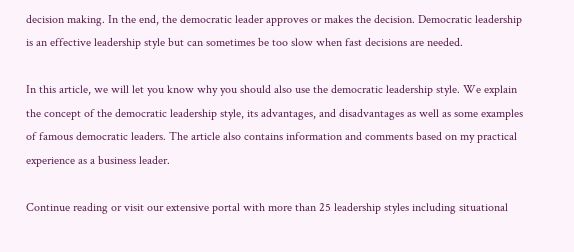decision making. In the end, the democratic leader approves or makes the decision. Democratic leadership is an effective leadership style but can sometimes be too slow when fast decisions are needed.

In this article, we will let you know why you should also use the democratic leadership style. We explain the concept of the democratic leadership style, its advantages, and disadvantages as well as some examples of famous democratic leaders. The article also contains information and comments based on my practical experience as a business leader.

Continue reading or visit our extensive portal with more than 25 leadership styles including situational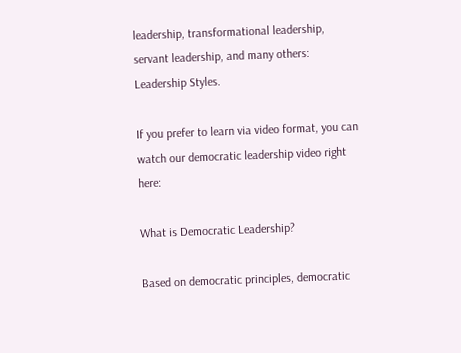leadership, transformational leadership, servant leadership, and many others: Leadership Styles.

If you prefer to learn via video format, you can watch our democratic leadership video right here:

What is Democratic Leadership?

Based on democratic principles, democratic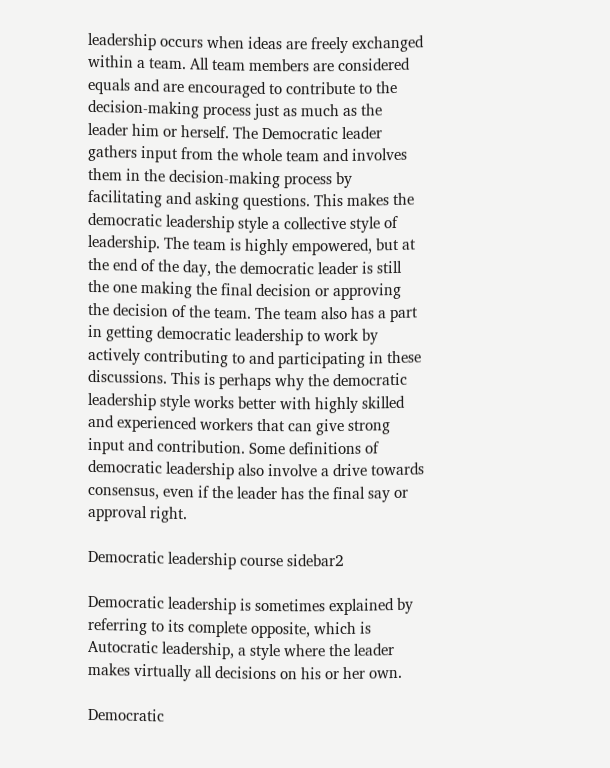leadership occurs when ideas are freely exchanged within a team. All team members are considered equals and are encouraged to contribute to the decision-making process just as much as the leader him or herself. The Democratic leader gathers input from the whole team and involves them in the decision-making process by facilitating and asking questions. This makes the democratic leadership style a collective style of leadership. The team is highly empowered, but at the end of the day, the democratic leader is still the one making the final decision or approving the decision of the team. The team also has a part in getting democratic leadership to work by actively contributing to and participating in these discussions. This is perhaps why the democratic leadership style works better with highly skilled and experienced workers that can give strong input and contribution. Some definitions of democratic leadership also involve a drive towards consensus, even if the leader has the final say or approval right.

Democratic leadership course sidebar2

Democratic leadership is sometimes explained by referring to its complete opposite, which is Autocratic leadership, a style where the leader makes virtually all decisions on his or her own.

Democratic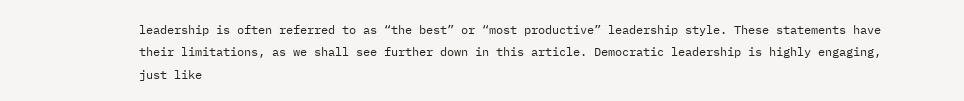leadership is often referred to as “the best” or “most productive” leadership style. These statements have their limitations, as we shall see further down in this article. Democratic leadership is highly engaging, just like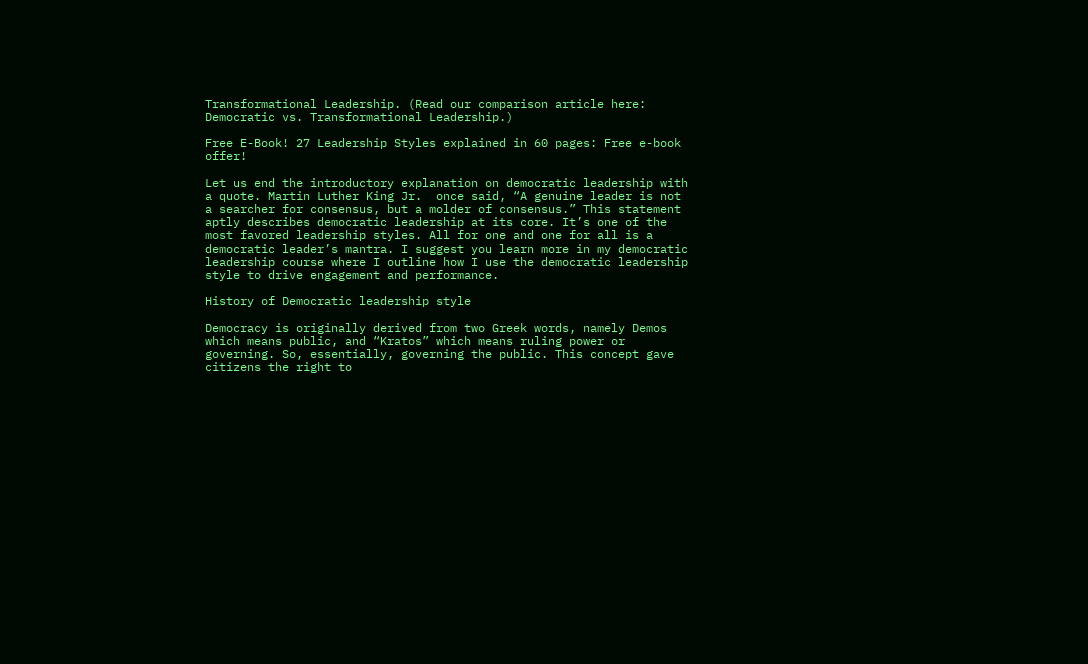Transformational Leadership. (Read our comparison article here: Democratic vs. Transformational Leadership.)

Free E-Book! 27 Leadership Styles explained in 60 pages: Free e-book offer!

Let us end the introductory explanation on democratic leadership with a quote. Martin Luther King Jr.  once said, “A genuine leader is not a searcher for consensus, but a molder of consensus.” This statement aptly describes democratic leadership at its core. It’s one of the most favored leadership styles. All for one and one for all is a democratic leader’s mantra. I suggest you learn more in my democratic leadership course where I outline how I use the democratic leadership style to drive engagement and performance.

History of Democratic leadership style

Democracy is originally derived from two Greek words, namely Demos which means public, and “Kratos” which means ruling power or governing. So, essentially, governing the public. This concept gave citizens the right to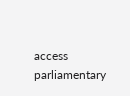access parliamentary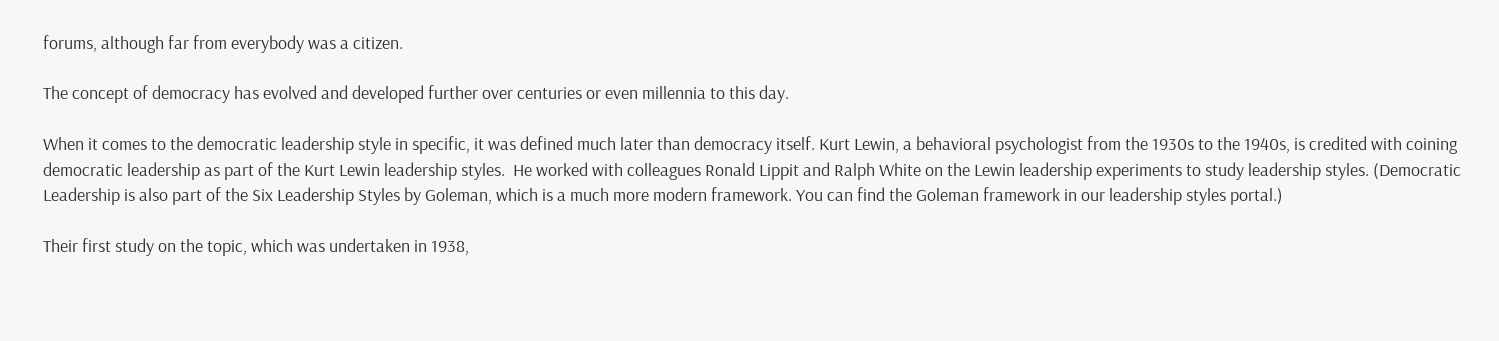forums, although far from everybody was a citizen.

The concept of democracy has evolved and developed further over centuries or even millennia to this day.

When it comes to the democratic leadership style in specific, it was defined much later than democracy itself. Kurt Lewin, a behavioral psychologist from the 1930s to the 1940s, is credited with coining democratic leadership as part of the Kurt Lewin leadership styles.  He worked with colleagues Ronald Lippit and Ralph White on the Lewin leadership experiments to study leadership styles. (Democratic Leadership is also part of the Six Leadership Styles by Goleman, which is a much more modern framework. You can find the Goleman framework in our leadership styles portal.)

Their first study on the topic, which was undertaken in 1938,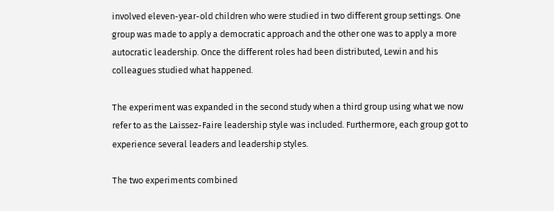involved eleven-year-old children who were studied in two different group settings. One group was made to apply a democratic approach and the other one was to apply a more autocratic leadership. Once the different roles had been distributed, Lewin and his colleagues studied what happened.

The experiment was expanded in the second study when a third group using what we now refer to as the Laissez-Faire leadership style was included. Furthermore, each group got to experience several leaders and leadership styles.

The two experiments combined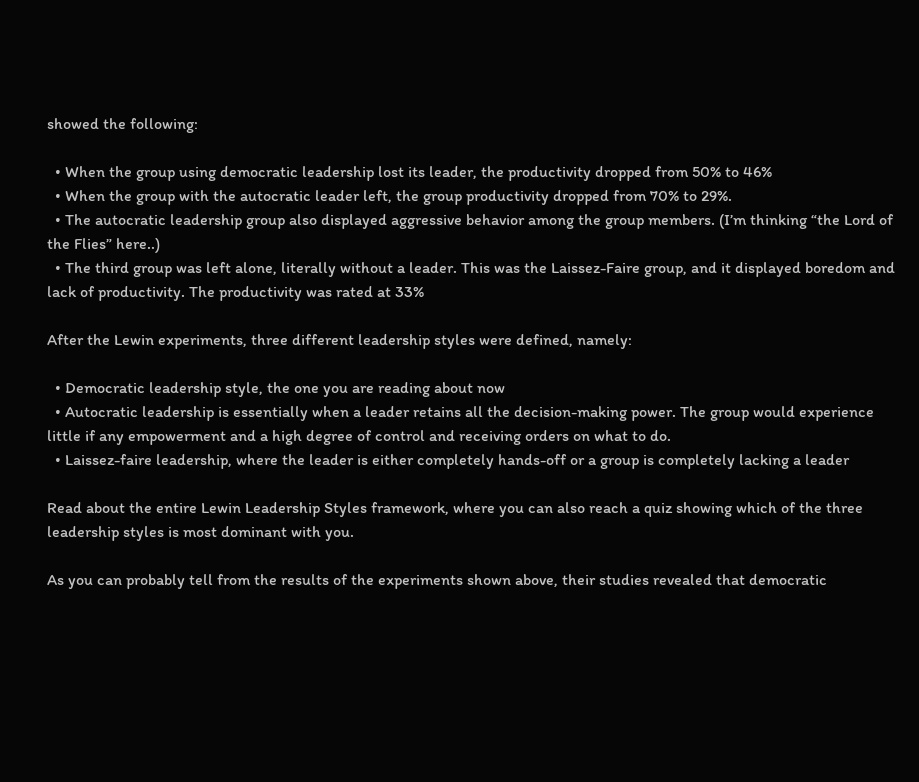showed the following:

  • When the group using democratic leadership lost its leader, the productivity dropped from 50% to 46%
  • When the group with the autocratic leader left, the group productivity dropped from 70% to 29%.
  • The autocratic leadership group also displayed aggressive behavior among the group members. (I’m thinking “the Lord of the Flies” here..)
  • The third group was left alone, literally without a leader. This was the Laissez-Faire group, and it displayed boredom and lack of productivity. The productivity was rated at 33%

After the Lewin experiments, three different leadership styles were defined, namely:

  • Democratic leadership style, the one you are reading about now
  • Autocratic leadership is essentially when a leader retains all the decision-making power. The group would experience little if any empowerment and a high degree of control and receiving orders on what to do.
  • Laissez-faire leadership, where the leader is either completely hands-off or a group is completely lacking a leader

Read about the entire Lewin Leadership Styles framework, where you can also reach a quiz showing which of the three leadership styles is most dominant with you.

As you can probably tell from the results of the experiments shown above, their studies revealed that democratic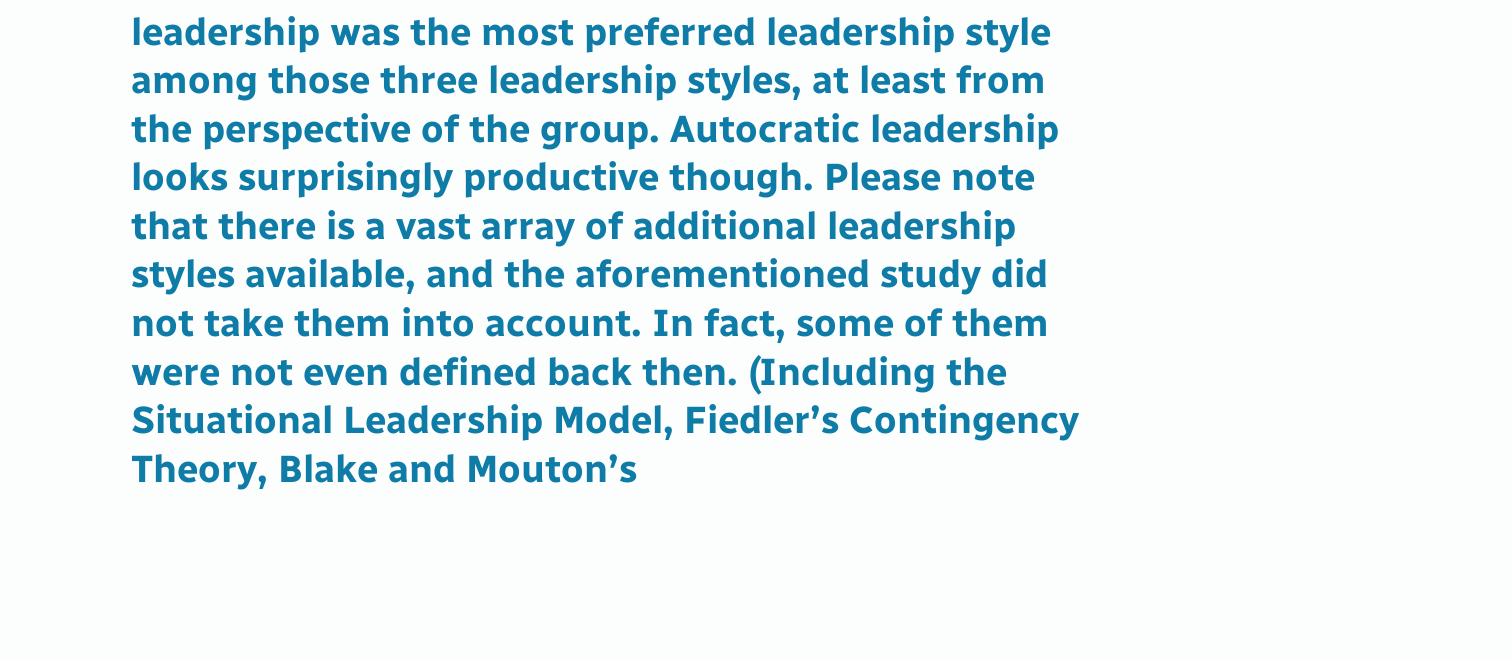leadership was the most preferred leadership style among those three leadership styles, at least from the perspective of the group. Autocratic leadership looks surprisingly productive though. Please note that there is a vast array of additional leadership styles available, and the aforementioned study did not take them into account. In fact, some of them were not even defined back then. (Including the Situational Leadership Model, Fiedler’s Contingency Theory, Blake and Mouton’s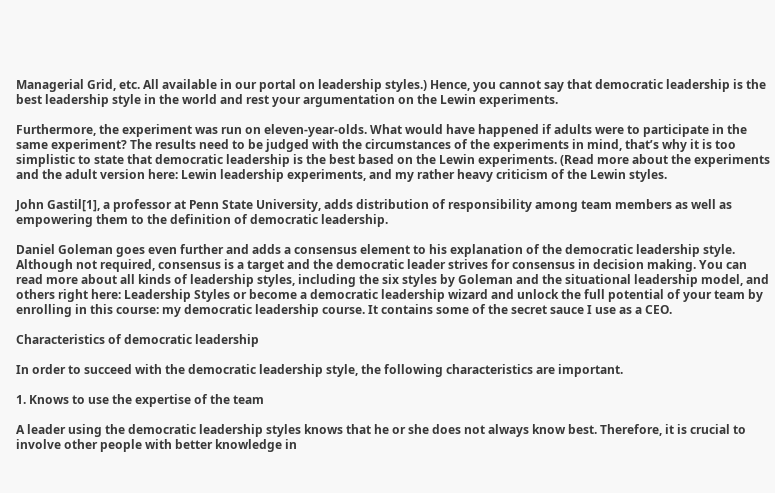Managerial Grid, etc. All available in our portal on leadership styles.) Hence, you cannot say that democratic leadership is the best leadership style in the world and rest your argumentation on the Lewin experiments.

Furthermore, the experiment was run on eleven-year-olds. What would have happened if adults were to participate in the same experiment? The results need to be judged with the circumstances of the experiments in mind, that’s why it is too simplistic to state that democratic leadership is the best based on the Lewin experiments. (Read more about the experiments and the adult version here: Lewin leadership experiments, and my rather heavy criticism of the Lewin styles.

John Gastil[1], a professor at Penn State University, adds distribution of responsibility among team members as well as empowering them to the definition of democratic leadership.

Daniel Goleman goes even further and adds a consensus element to his explanation of the democratic leadership style. Although not required, consensus is a target and the democratic leader strives for consensus in decision making. You can read more about all kinds of leadership styles, including the six styles by Goleman and the situational leadership model, and others right here: Leadership Styles or become a democratic leadership wizard and unlock the full potential of your team by enrolling in this course: my democratic leadership course. It contains some of the secret sauce I use as a CEO.

Characteristics of democratic leadership

In order to succeed with the democratic leadership style, the following characteristics are important.

1. Knows to use the expertise of the team

A leader using the democratic leadership styles knows that he or she does not always know best. Therefore, it is crucial to involve other people with better knowledge in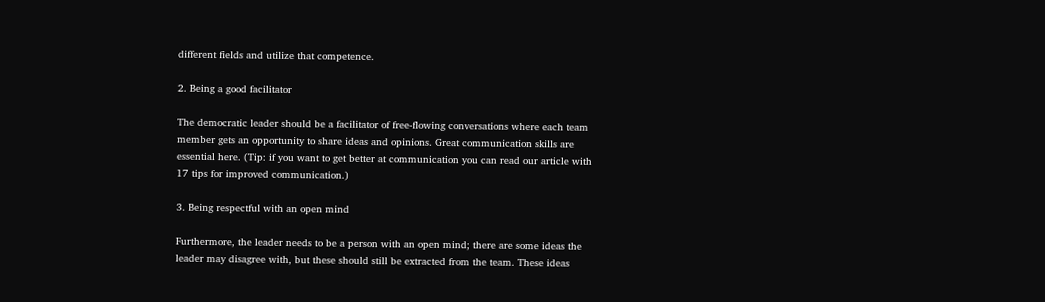different fields and utilize that competence.

2. Being a good facilitator

The democratic leader should be a facilitator of free-flowing conversations where each team member gets an opportunity to share ideas and opinions. Great communication skills are essential here. (Tip: if you want to get better at communication you can read our article with 17 tips for improved communication.)

3. Being respectful with an open mind

Furthermore, the leader needs to be a person with an open mind; there are some ideas the leader may disagree with, but these should still be extracted from the team. These ideas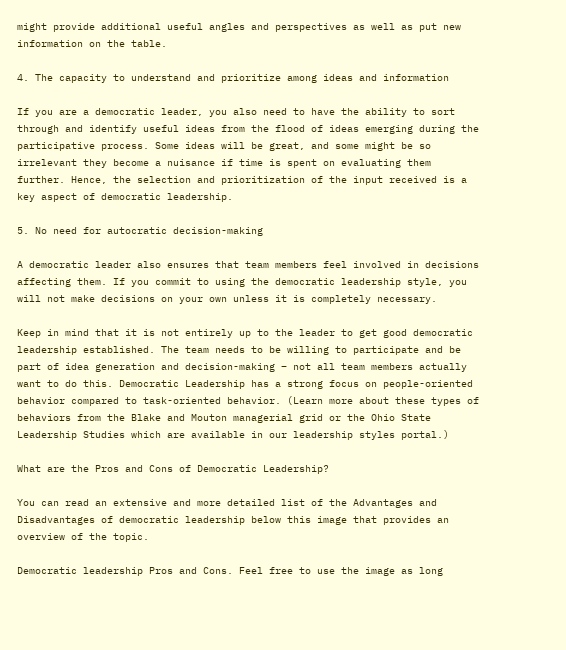might provide additional useful angles and perspectives as well as put new information on the table.

4. The capacity to understand and prioritize among ideas and information

If you are a democratic leader, you also need to have the ability to sort through and identify useful ideas from the flood of ideas emerging during the participative process. Some ideas will be great, and some might be so irrelevant they become a nuisance if time is spent on evaluating them further. Hence, the selection and prioritization of the input received is a key aspect of democratic leadership.

5. No need for autocratic decision-making

A democratic leader also ensures that team members feel involved in decisions affecting them. If you commit to using the democratic leadership style, you will not make decisions on your own unless it is completely necessary.

Keep in mind that it is not entirely up to the leader to get good democratic leadership established. The team needs to be willing to participate and be part of idea generation and decision-making – not all team members actually want to do this. Democratic Leadership has a strong focus on people-oriented behavior compared to task-oriented behavior. (Learn more about these types of behaviors from the Blake and Mouton managerial grid or the Ohio State Leadership Studies which are available in our leadership styles portal.)

What are the Pros and Cons of Democratic Leadership?

You can read an extensive and more detailed list of the Advantages and Disadvantages of democratic leadership below this image that provides an overview of the topic.

Democratic leadership Pros and Cons. Feel free to use the image as long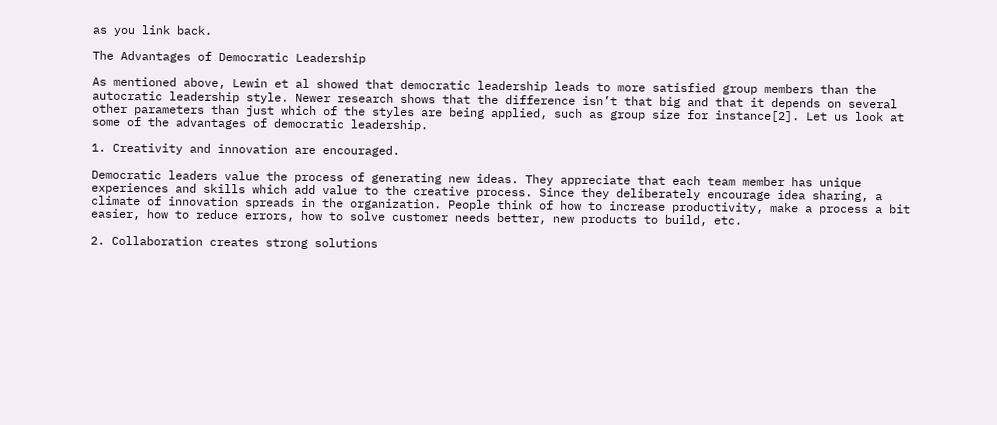as you link back.

The Advantages of Democratic Leadership

As mentioned above, Lewin et al showed that democratic leadership leads to more satisfied group members than the autocratic leadership style. Newer research shows that the difference isn’t that big and that it depends on several other parameters than just which of the styles are being applied, such as group size for instance[2]. Let us look at some of the advantages of democratic leadership.

1. Creativity and innovation are encouraged.

Democratic leaders value the process of generating new ideas. They appreciate that each team member has unique experiences and skills which add value to the creative process. Since they deliberately encourage idea sharing, a climate of innovation spreads in the organization. People think of how to increase productivity, make a process a bit easier, how to reduce errors, how to solve customer needs better, new products to build, etc.

2. Collaboration creates strong solutions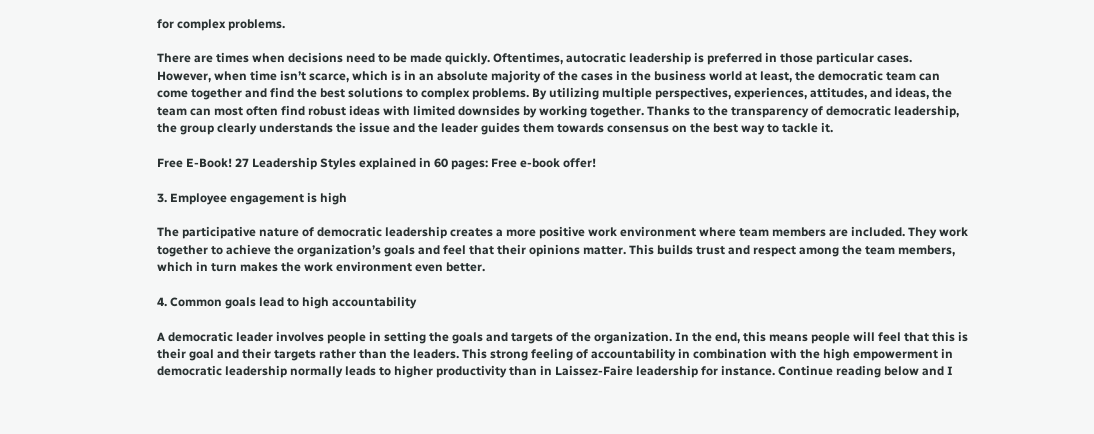for complex problems.

There are times when decisions need to be made quickly. Oftentimes, autocratic leadership is preferred in those particular cases. However, when time isn’t scarce, which is in an absolute majority of the cases in the business world at least, the democratic team can come together and find the best solutions to complex problems. By utilizing multiple perspectives, experiences, attitudes, and ideas, the team can most often find robust ideas with limited downsides by working together. Thanks to the transparency of democratic leadership, the group clearly understands the issue and the leader guides them towards consensus on the best way to tackle it.

Free E-Book! 27 Leadership Styles explained in 60 pages: Free e-book offer!

3. Employee engagement is high

The participative nature of democratic leadership creates a more positive work environment where team members are included. They work together to achieve the organization’s goals and feel that their opinions matter. This builds trust and respect among the team members, which in turn makes the work environment even better.

4. Common goals lead to high accountability

A democratic leader involves people in setting the goals and targets of the organization. In the end, this means people will feel that this is their goal and their targets rather than the leaders. This strong feeling of accountability in combination with the high empowerment in democratic leadership normally leads to higher productivity than in Laissez-Faire leadership for instance. Continue reading below and I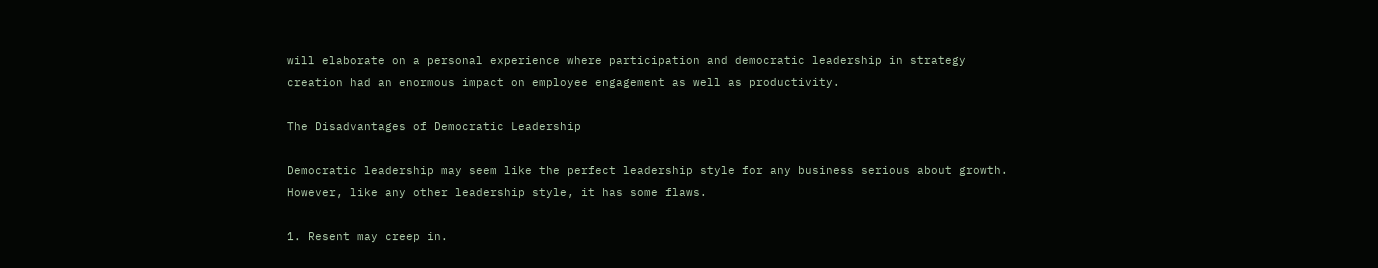will elaborate on a personal experience where participation and democratic leadership in strategy creation had an enormous impact on employee engagement as well as productivity.

The Disadvantages of Democratic Leadership

Democratic leadership may seem like the perfect leadership style for any business serious about growth. However, like any other leadership style, it has some flaws.

1. Resent may creep in.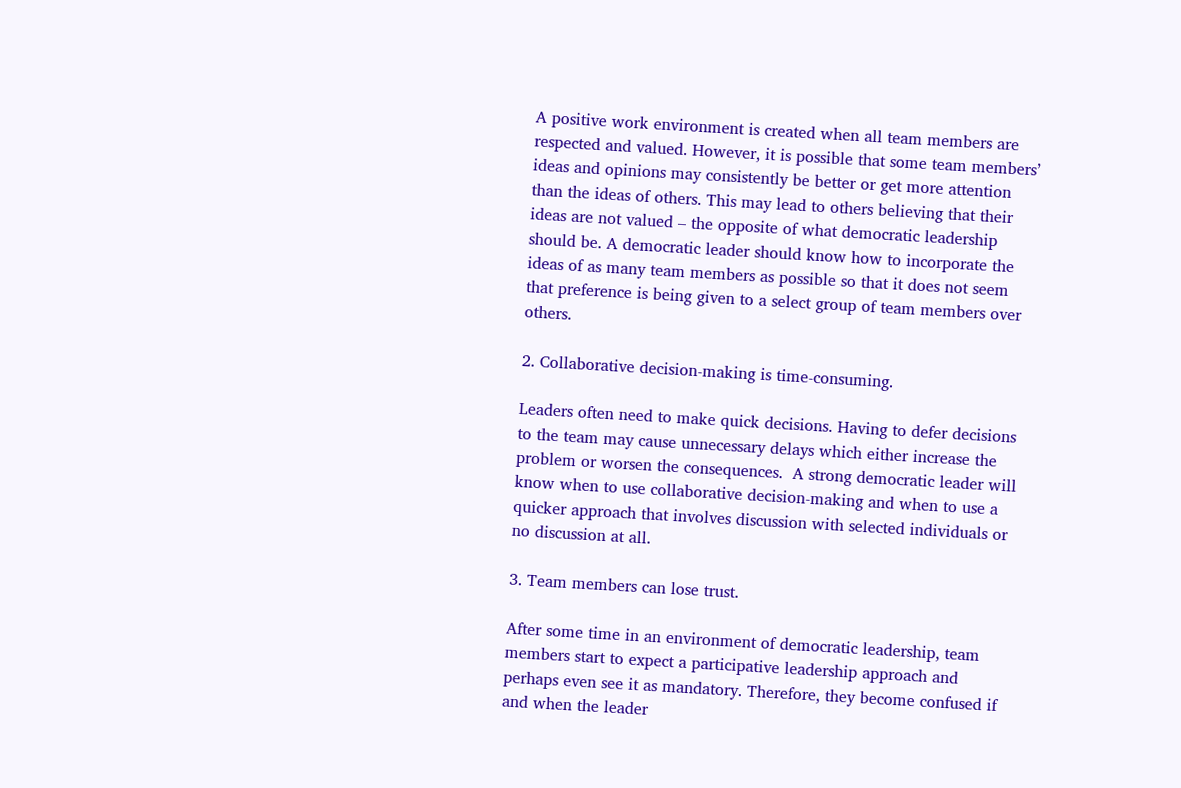A positive work environment is created when all team members are respected and valued. However, it is possible that some team members’ ideas and opinions may consistently be better or get more attention than the ideas of others. This may lead to others believing that their ideas are not valued – the opposite of what democratic leadership should be. A democratic leader should know how to incorporate the ideas of as many team members as possible so that it does not seem that preference is being given to a select group of team members over others.

2. Collaborative decision-making is time-consuming.

Leaders often need to make quick decisions. Having to defer decisions to the team may cause unnecessary delays which either increase the problem or worsen the consequences.  A strong democratic leader will know when to use collaborative decision-making and when to use a quicker approach that involves discussion with selected individuals or no discussion at all.

3. Team members can lose trust.

After some time in an environment of democratic leadership, team members start to expect a participative leadership approach and perhaps even see it as mandatory. Therefore, they become confused if and when the leader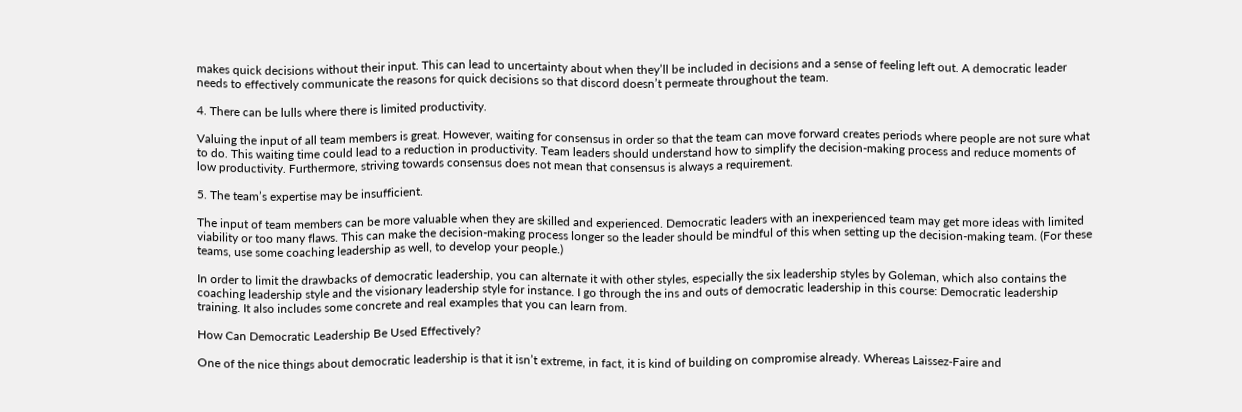makes quick decisions without their input. This can lead to uncertainty about when they’ll be included in decisions and a sense of feeling left out. A democratic leader needs to effectively communicate the reasons for quick decisions so that discord doesn’t permeate throughout the team.

4. There can be lulls where there is limited productivity.

Valuing the input of all team members is great. However, waiting for consensus in order so that the team can move forward creates periods where people are not sure what to do. This waiting time could lead to a reduction in productivity. Team leaders should understand how to simplify the decision-making process and reduce moments of low productivity. Furthermore, striving towards consensus does not mean that consensus is always a requirement.

5. The team’s expertise may be insufficient.

The input of team members can be more valuable when they are skilled and experienced. Democratic leaders with an inexperienced team may get more ideas with limited viability or too many flaws. This can make the decision-making process longer so the leader should be mindful of this when setting up the decision-making team. (For these teams, use some coaching leadership as well, to develop your people.)

In order to limit the drawbacks of democratic leadership, you can alternate it with other styles, especially the six leadership styles by Goleman, which also contains the coaching leadership style and the visionary leadership style for instance. I go through the ins and outs of democratic leadership in this course: Democratic leadership training. It also includes some concrete and real examples that you can learn from.

How Can Democratic Leadership Be Used Effectively?

One of the nice things about democratic leadership is that it isn’t extreme, in fact, it is kind of building on compromise already. Whereas Laissez-Faire and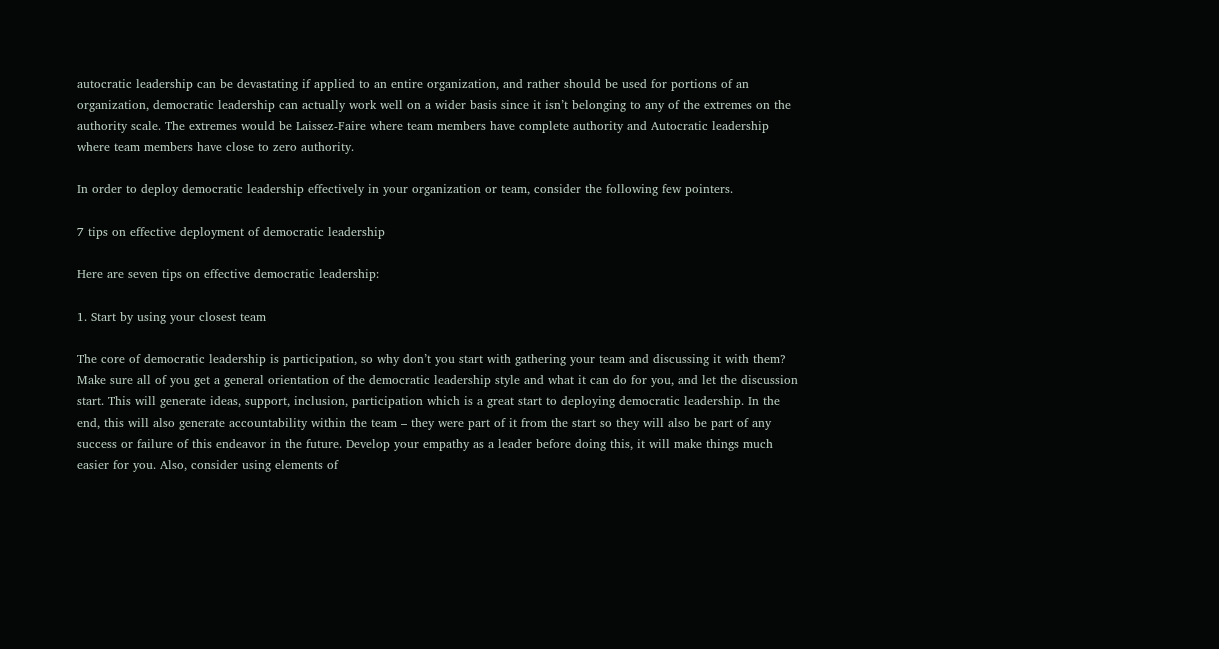autocratic leadership can be devastating if applied to an entire organization, and rather should be used for portions of an organization, democratic leadership can actually work well on a wider basis since it isn’t belonging to any of the extremes on the authority scale. The extremes would be Laissez-Faire where team members have complete authority and Autocratic leadership where team members have close to zero authority.

In order to deploy democratic leadership effectively in your organization or team, consider the following few pointers.

7 tips on effective deployment of democratic leadership

Here are seven tips on effective democratic leadership:

1. Start by using your closest team

The core of democratic leadership is participation, so why don’t you start with gathering your team and discussing it with them? Make sure all of you get a general orientation of the democratic leadership style and what it can do for you, and let the discussion start. This will generate ideas, support, inclusion, participation which is a great start to deploying democratic leadership. In the end, this will also generate accountability within the team – they were part of it from the start so they will also be part of any success or failure of this endeavor in the future. Develop your empathy as a leader before doing this, it will make things much easier for you. Also, consider using elements of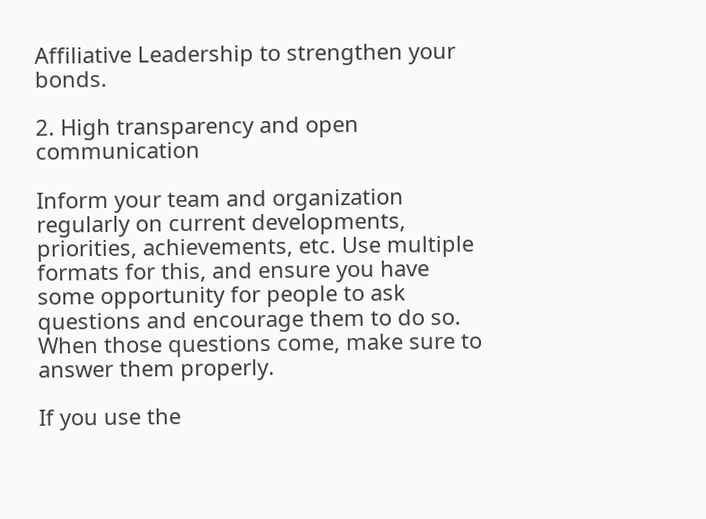Affiliative Leadership to strengthen your bonds.

2. High transparency and open communication

Inform your team and organization regularly on current developments, priorities, achievements, etc. Use multiple formats for this, and ensure you have some opportunity for people to ask questions and encourage them to do so. When those questions come, make sure to answer them properly.

If you use the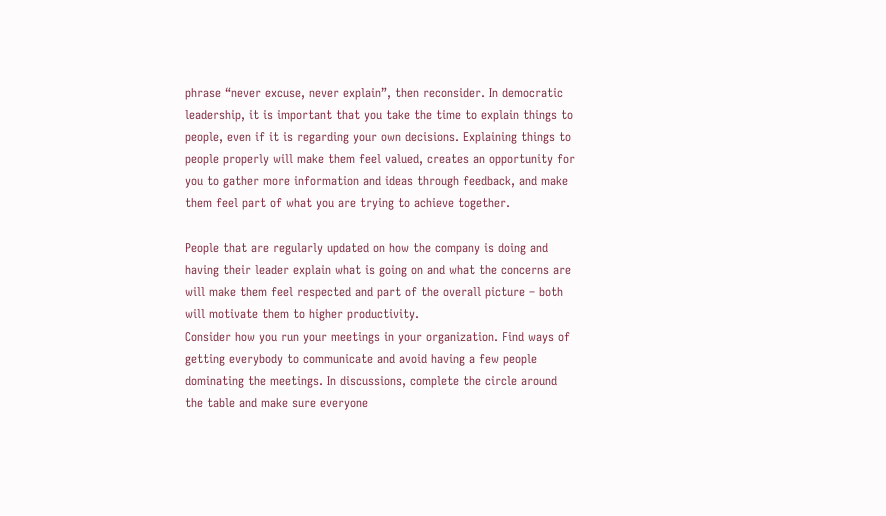phrase “never excuse, never explain”, then reconsider. In democratic leadership, it is important that you take the time to explain things to people, even if it is regarding your own decisions. Explaining things to people properly will make them feel valued, creates an opportunity for you to gather more information and ideas through feedback, and make them feel part of what you are trying to achieve together.

People that are regularly updated on how the company is doing and having their leader explain what is going on and what the concerns are will make them feel respected and part of the overall picture – both will motivate them to higher productivity.
Consider how you run your meetings in your organization. Find ways of getting everybody to communicate and avoid having a few people dominating the meetings. In discussions, complete the circle around the table and make sure everyone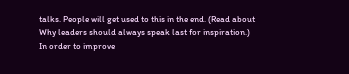talks. People will get used to this in the end. (Read about Why leaders should always speak last for inspiration.)
In order to improve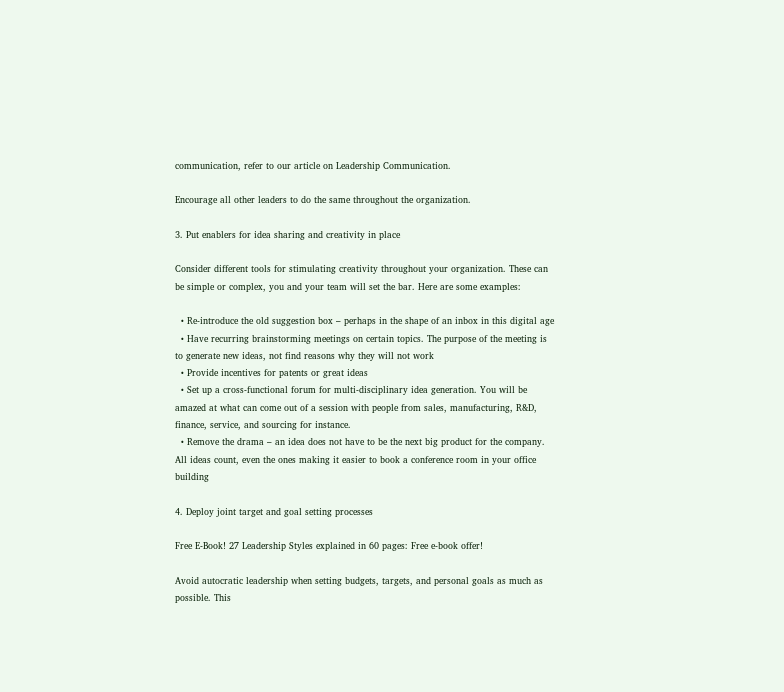communication, refer to our article on Leadership Communication.

Encourage all other leaders to do the same throughout the organization.

3. Put enablers for idea sharing and creativity in place

Consider different tools for stimulating creativity throughout your organization. These can be simple or complex, you and your team will set the bar. Here are some examples:

  • Re-introduce the old suggestion box – perhaps in the shape of an inbox in this digital age
  • Have recurring brainstorming meetings on certain topics. The purpose of the meeting is to generate new ideas, not find reasons why they will not work
  • Provide incentives for patents or great ideas
  • Set up a cross-functional forum for multi-disciplinary idea generation. You will be amazed at what can come out of a session with people from sales, manufacturing, R&D, finance, service, and sourcing for instance.
  • Remove the drama – an idea does not have to be the next big product for the company. All ideas count, even the ones making it easier to book a conference room in your office building

4. Deploy joint target and goal setting processes

Free E-Book! 27 Leadership Styles explained in 60 pages: Free e-book offer!

Avoid autocratic leadership when setting budgets, targets, and personal goals as much as possible. This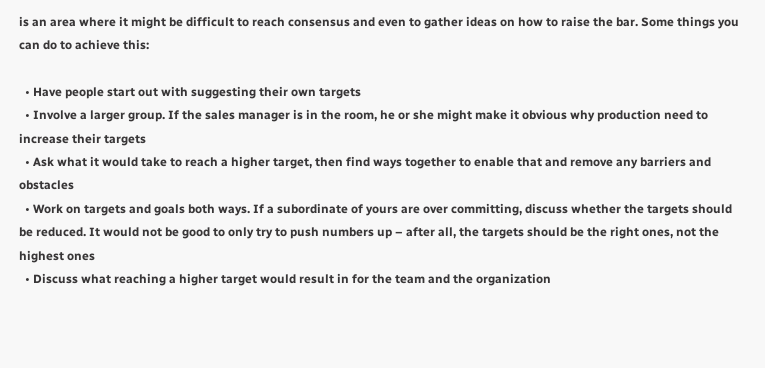is an area where it might be difficult to reach consensus and even to gather ideas on how to raise the bar. Some things you can do to achieve this:

  • Have people start out with suggesting their own targets
  • Involve a larger group. If the sales manager is in the room, he or she might make it obvious why production need to increase their targets
  • Ask what it would take to reach a higher target, then find ways together to enable that and remove any barriers and obstacles
  • Work on targets and goals both ways. If a subordinate of yours are over committing, discuss whether the targets should be reduced. It would not be good to only try to push numbers up – after all, the targets should be the right ones, not the highest ones
  • Discuss what reaching a higher target would result in for the team and the organization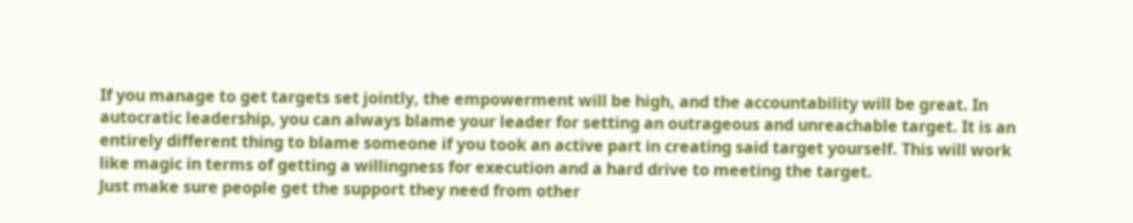If you manage to get targets set jointly, the empowerment will be high, and the accountability will be great. In autocratic leadership, you can always blame your leader for setting an outrageous and unreachable target. It is an entirely different thing to blame someone if you took an active part in creating said target yourself. This will work like magic in terms of getting a willingness for execution and a hard drive to meeting the target.
Just make sure people get the support they need from other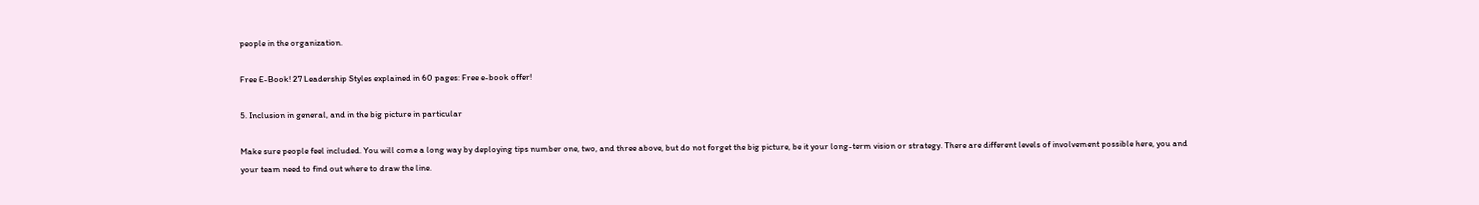people in the organization.

Free E-Book! 27 Leadership Styles explained in 60 pages: Free e-book offer!

5. Inclusion in general, and in the big picture in particular

Make sure people feel included. You will come a long way by deploying tips number one, two, and three above, but do not forget the big picture, be it your long-term vision or strategy. There are different levels of involvement possible here, you and your team need to find out where to draw the line.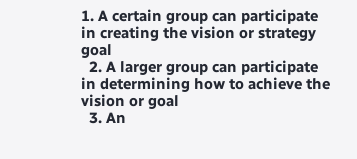1. A certain group can participate in creating the vision or strategy goal
  2. A larger group can participate in determining how to achieve the vision or goal
  3. An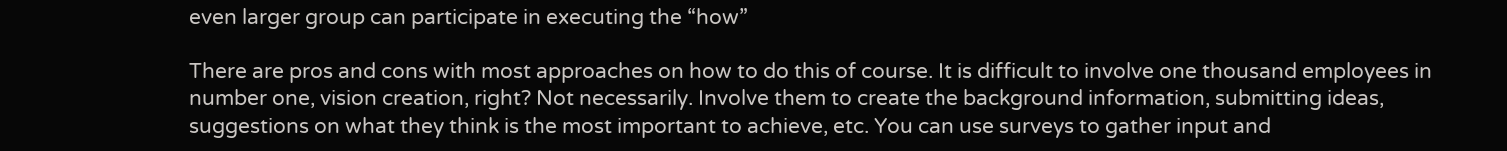even larger group can participate in executing the “how”

There are pros and cons with most approaches on how to do this of course. It is difficult to involve one thousand employees in number one, vision creation, right? Not necessarily. Involve them to create the background information, submitting ideas, suggestions on what they think is the most important to achieve, etc. You can use surveys to gather input and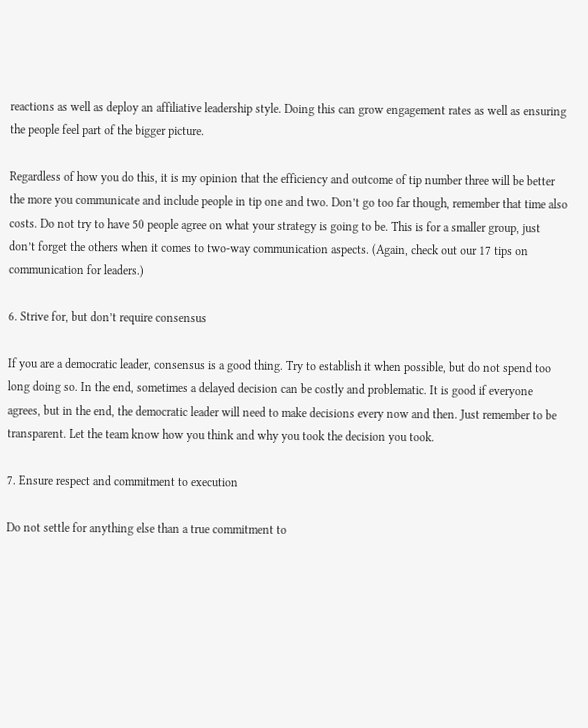reactions as well as deploy an affiliative leadership style. Doing this can grow engagement rates as well as ensuring the people feel part of the bigger picture.

Regardless of how you do this, it is my opinion that the efficiency and outcome of tip number three will be better the more you communicate and include people in tip one and two. Don’t go too far though, remember that time also costs. Do not try to have 50 people agree on what your strategy is going to be. This is for a smaller group, just don’t forget the others when it comes to two-way communication aspects. (Again, check out our 17 tips on communication for leaders.)

6. Strive for, but don’t require consensus

If you are a democratic leader, consensus is a good thing. Try to establish it when possible, but do not spend too long doing so. In the end, sometimes a delayed decision can be costly and problematic. It is good if everyone agrees, but in the end, the democratic leader will need to make decisions every now and then. Just remember to be transparent. Let the team know how you think and why you took the decision you took.

7. Ensure respect and commitment to execution

Do not settle for anything else than a true commitment to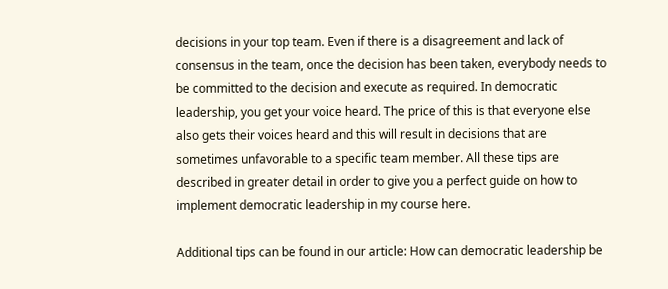decisions in your top team. Even if there is a disagreement and lack of consensus in the team, once the decision has been taken, everybody needs to be committed to the decision and execute as required. In democratic leadership, you get your voice heard. The price of this is that everyone else also gets their voices heard and this will result in decisions that are sometimes unfavorable to a specific team member. All these tips are described in greater detail in order to give you a perfect guide on how to implement democratic leadership in my course here.

Additional tips can be found in our article: How can democratic leadership be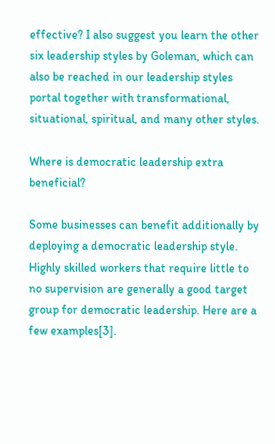effective? I also suggest you learn the other six leadership styles by Goleman, which can also be reached in our leadership styles portal together with transformational, situational, spiritual, and many other styles.

Where is democratic leadership extra beneficial?

Some businesses can benefit additionally by deploying a democratic leadership style. Highly skilled workers that require little to no supervision are generally a good target group for democratic leadership. Here are a few examples[3].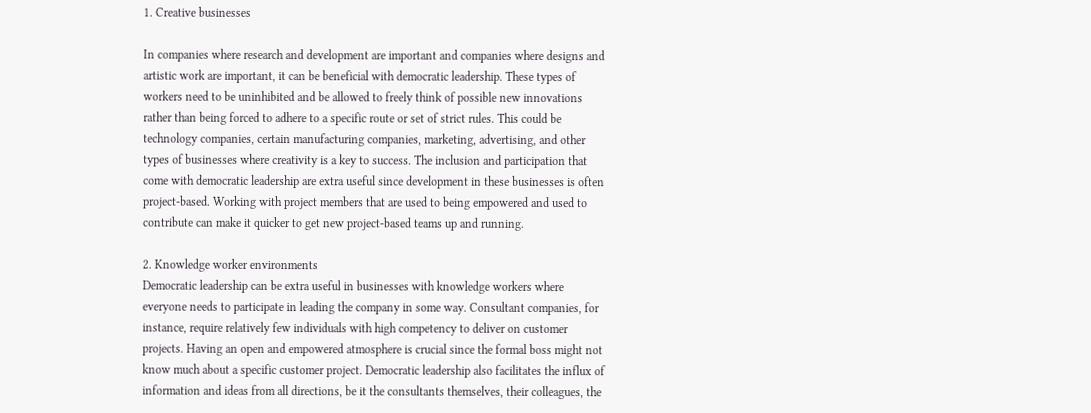1. Creative businesses

In companies where research and development are important and companies where designs and artistic work are important, it can be beneficial with democratic leadership. These types of workers need to be uninhibited and be allowed to freely think of possible new innovations rather than being forced to adhere to a specific route or set of strict rules. This could be technology companies, certain manufacturing companies, marketing, advertising, and other types of businesses where creativity is a key to success. The inclusion and participation that come with democratic leadership are extra useful since development in these businesses is often project-based. Working with project members that are used to being empowered and used to contribute can make it quicker to get new project-based teams up and running.

2. Knowledge worker environments
Democratic leadership can be extra useful in businesses with knowledge workers where everyone needs to participate in leading the company in some way. Consultant companies, for instance, require relatively few individuals with high competency to deliver on customer projects. Having an open and empowered atmosphere is crucial since the formal boss might not know much about a specific customer project. Democratic leadership also facilitates the influx of information and ideas from all directions, be it the consultants themselves, their colleagues, the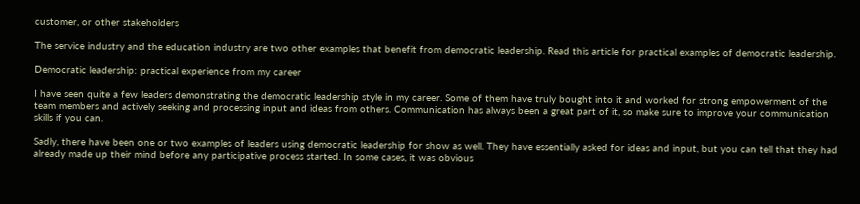customer, or other stakeholders

The service industry and the education industry are two other examples that benefit from democratic leadership. Read this article for practical examples of democratic leadership.

Democratic leadership: practical experience from my career

I have seen quite a few leaders demonstrating the democratic leadership style in my career. Some of them have truly bought into it and worked for strong empowerment of the team members and actively seeking and processing input and ideas from others. Communication has always been a great part of it, so make sure to improve your communication skills if you can.

Sadly, there have been one or two examples of leaders using democratic leadership for show as well. They have essentially asked for ideas and input, but you can tell that they had already made up their mind before any participative process started. In some cases, it was obvious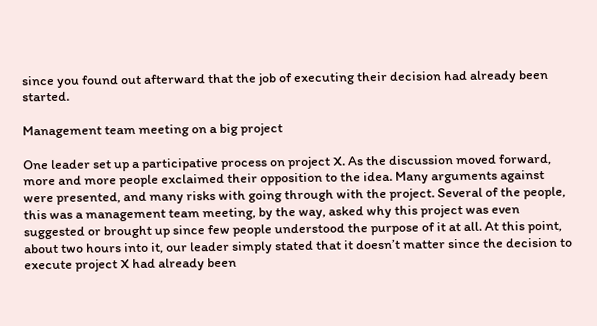since you found out afterward that the job of executing their decision had already been started.

Management team meeting on a big project

One leader set up a participative process on project X. As the discussion moved forward, more and more people exclaimed their opposition to the idea. Many arguments against were presented, and many risks with going through with the project. Several of the people, this was a management team meeting, by the way, asked why this project was even suggested or brought up since few people understood the purpose of it at all. At this point, about two hours into it, our leader simply stated that it doesn’t matter since the decision to execute project X had already been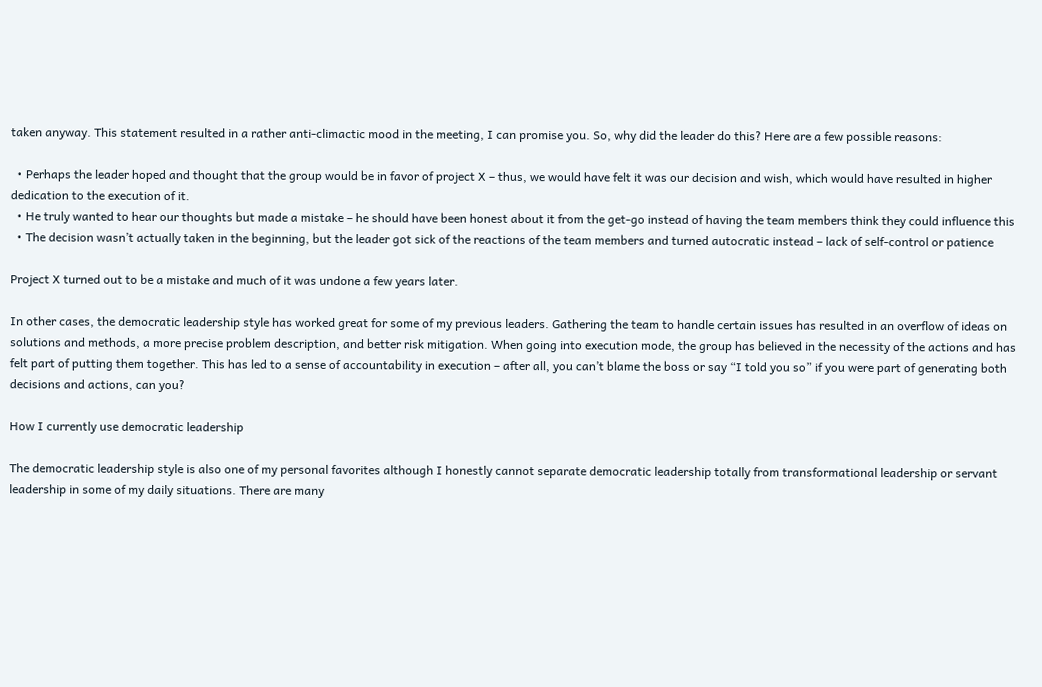taken anyway. This statement resulted in a rather anti-climactic mood in the meeting, I can promise you. So, why did the leader do this? Here are a few possible reasons:

  • Perhaps the leader hoped and thought that the group would be in favor of project X – thus, we would have felt it was our decision and wish, which would have resulted in higher dedication to the execution of it.
  • He truly wanted to hear our thoughts but made a mistake – he should have been honest about it from the get-go instead of having the team members think they could influence this
  • The decision wasn’t actually taken in the beginning, but the leader got sick of the reactions of the team members and turned autocratic instead – lack of self-control or patience

Project X turned out to be a mistake and much of it was undone a few years later.

In other cases, the democratic leadership style has worked great for some of my previous leaders. Gathering the team to handle certain issues has resulted in an overflow of ideas on solutions and methods, a more precise problem description, and better risk mitigation. When going into execution mode, the group has believed in the necessity of the actions and has felt part of putting them together. This has led to a sense of accountability in execution – after all, you can’t blame the boss or say “I told you so” if you were part of generating both decisions and actions, can you?

How I currently use democratic leadership

The democratic leadership style is also one of my personal favorites although I honestly cannot separate democratic leadership totally from transformational leadership or servant leadership in some of my daily situations. There are many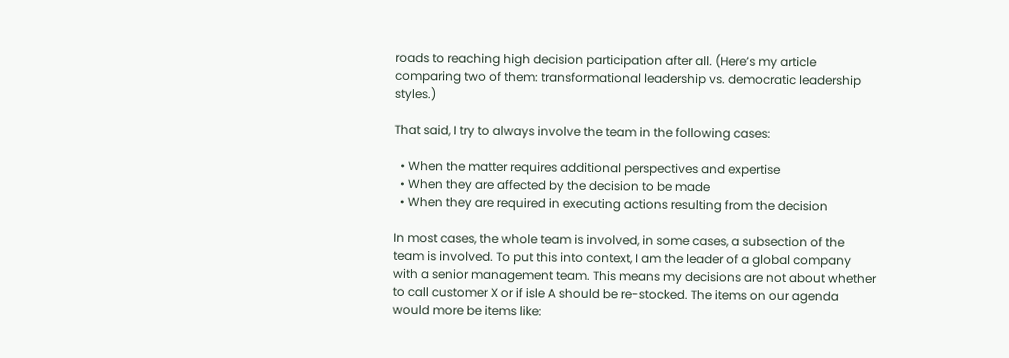roads to reaching high decision participation after all. (Here’s my article comparing two of them: transformational leadership vs. democratic leadership styles.)

That said, I try to always involve the team in the following cases:

  • When the matter requires additional perspectives and expertise
  • When they are affected by the decision to be made
  • When they are required in executing actions resulting from the decision

In most cases, the whole team is involved, in some cases, a subsection of the team is involved. To put this into context, I am the leader of a global company with a senior management team. This means my decisions are not about whether to call customer X or if isle A should be re-stocked. The items on our agenda would more be items like: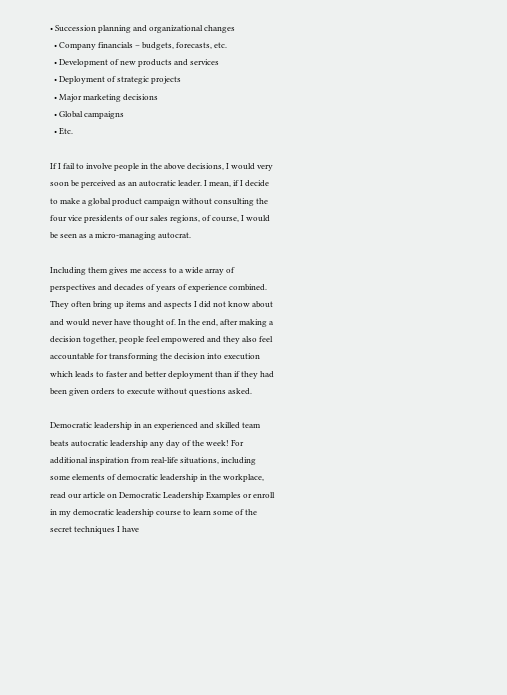• Succession planning and organizational changes
  • Company financials – budgets, forecasts, etc.
  • Development of new products and services
  • Deployment of strategic projects
  • Major marketing decisions
  • Global campaigns
  • Etc.

If I fail to involve people in the above decisions, I would very soon be perceived as an autocratic leader. I mean, if I decide to make a global product campaign without consulting the four vice presidents of our sales regions, of course, I would be seen as a micro-managing autocrat.

Including them gives me access to a wide array of perspectives and decades of years of experience combined. They often bring up items and aspects I did not know about and would never have thought of. In the end, after making a decision together, people feel empowered and they also feel accountable for transforming the decision into execution which leads to faster and better deployment than if they had been given orders to execute without questions asked.

Democratic leadership in an experienced and skilled team beats autocratic leadership any day of the week! For additional inspiration from real-life situations, including some elements of democratic leadership in the workplace, read our article on Democratic Leadership Examples or enroll in my democratic leadership course to learn some of the secret techniques I have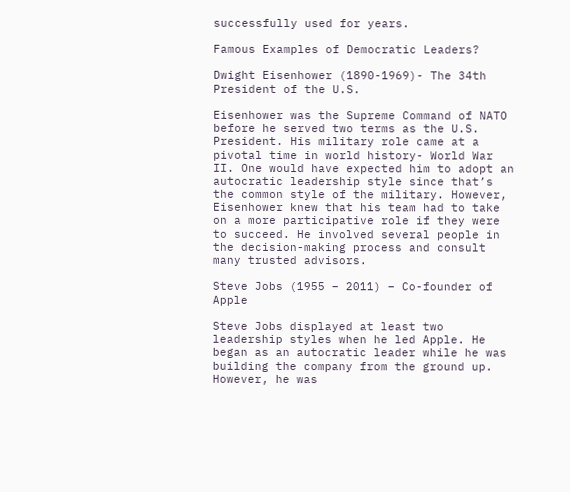successfully used for years.

Famous Examples of Democratic Leaders?

Dwight Eisenhower (1890-1969)- The 34th President of the U.S.

Eisenhower was the Supreme Command of NATO before he served two terms as the U.S. President. His military role came at a pivotal time in world history- World War II. One would have expected him to adopt an autocratic leadership style since that’s the common style of the military. However, Eisenhower knew that his team had to take on a more participative role if they were to succeed. He involved several people in the decision-making process and consult many trusted advisors.

Steve Jobs (1955 – 2011) – Co-founder of Apple

Steve Jobs displayed at least two leadership styles when he led Apple. He began as an autocratic leader while he was building the company from the ground up.  However, he was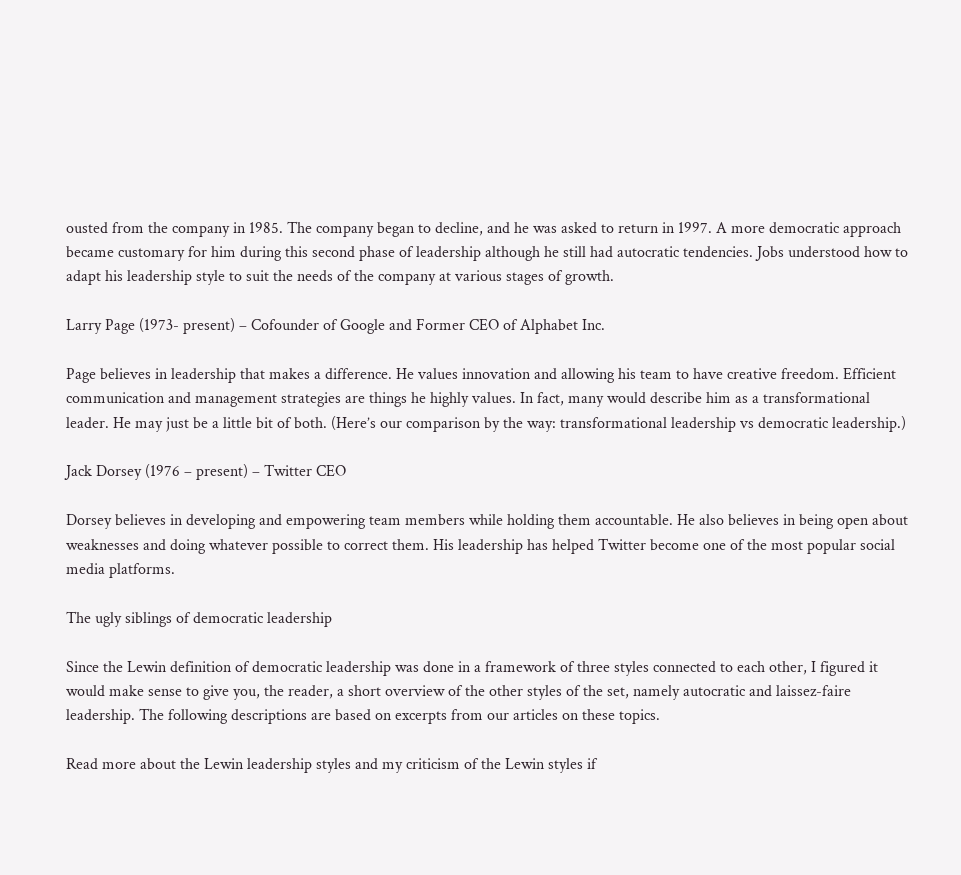ousted from the company in 1985. The company began to decline, and he was asked to return in 1997. A more democratic approach became customary for him during this second phase of leadership although he still had autocratic tendencies. Jobs understood how to adapt his leadership style to suit the needs of the company at various stages of growth.

Larry Page (1973- present) – Cofounder of Google and Former CEO of Alphabet Inc.

Page believes in leadership that makes a difference. He values innovation and allowing his team to have creative freedom. Efficient communication and management strategies are things he highly values. In fact, many would describe him as a transformational leader. He may just be a little bit of both. (Here’s our comparison by the way: transformational leadership vs democratic leadership.)

Jack Dorsey (1976 – present) – Twitter CEO

Dorsey believes in developing and empowering team members while holding them accountable. He also believes in being open about weaknesses and doing whatever possible to correct them. His leadership has helped Twitter become one of the most popular social media platforms.

The ugly siblings of democratic leadership

Since the Lewin definition of democratic leadership was done in a framework of three styles connected to each other, I figured it would make sense to give you, the reader, a short overview of the other styles of the set, namely autocratic and laissez-faire leadership. The following descriptions are based on excerpts from our articles on these topics.

Read more about the Lewin leadership styles and my criticism of the Lewin styles if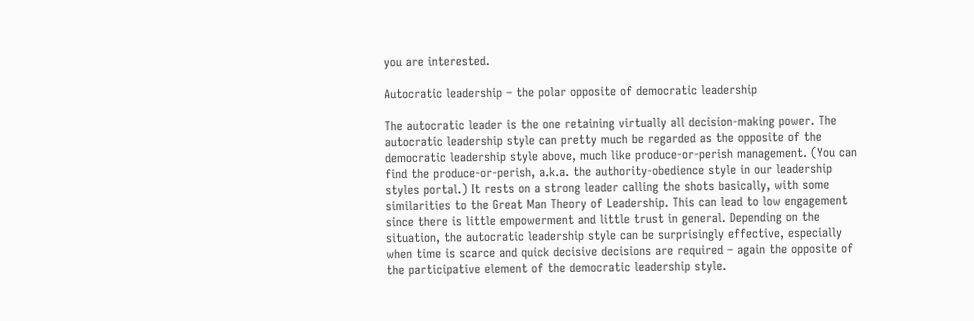you are interested.

Autocratic leadership – the polar opposite of democratic leadership

The autocratic leader is the one retaining virtually all decision-making power. The autocratic leadership style can pretty much be regarded as the opposite of the democratic leadership style above, much like produce-or-perish management. (You can find the produce-or-perish, a.k.a. the authority-obedience style in our leadership styles portal.) It rests on a strong leader calling the shots basically, with some similarities to the Great Man Theory of Leadership. This can lead to low engagement since there is little empowerment and little trust in general. Depending on the situation, the autocratic leadership style can be surprisingly effective, especially when time is scarce and quick decisive decisions are required – again the opposite of the participative element of the democratic leadership style.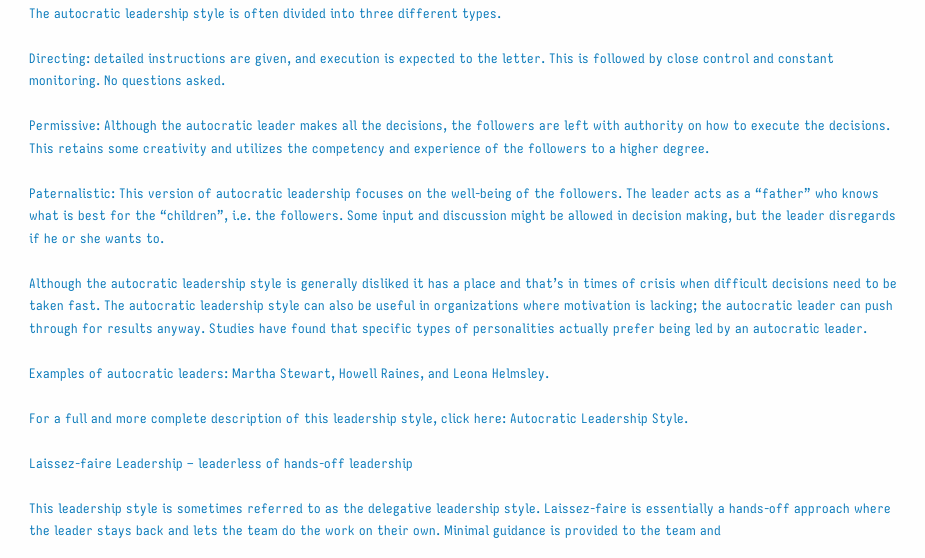The autocratic leadership style is often divided into three different types.

Directing: detailed instructions are given, and execution is expected to the letter. This is followed by close control and constant monitoring. No questions asked.

Permissive: Although the autocratic leader makes all the decisions, the followers are left with authority on how to execute the decisions. This retains some creativity and utilizes the competency and experience of the followers to a higher degree.

Paternalistic: This version of autocratic leadership focuses on the well-being of the followers. The leader acts as a “father” who knows what is best for the “children”, i.e. the followers. Some input and discussion might be allowed in decision making, but the leader disregards if he or she wants to.

Although the autocratic leadership style is generally disliked it has a place and that’s in times of crisis when difficult decisions need to be taken fast. The autocratic leadership style can also be useful in organizations where motivation is lacking; the autocratic leader can push through for results anyway. Studies have found that specific types of personalities actually prefer being led by an autocratic leader.

Examples of autocratic leaders: Martha Stewart, Howell Raines, and Leona Helmsley.

For a full and more complete description of this leadership style, click here: Autocratic Leadership Style.

Laissez-faire Leadership – leaderless of hands-off leadership

This leadership style is sometimes referred to as the delegative leadership style. Laissez-faire is essentially a hands-off approach where the leader stays back and lets the team do the work on their own. Minimal guidance is provided to the team and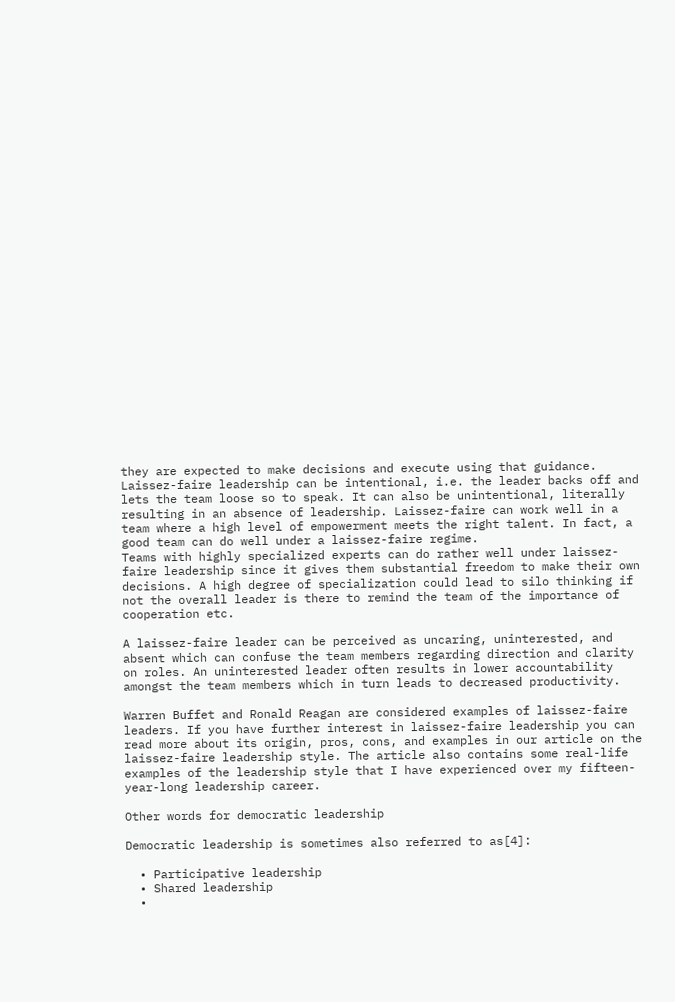they are expected to make decisions and execute using that guidance. Laissez-faire leadership can be intentional, i.e. the leader backs off and lets the team loose so to speak. It can also be unintentional, literally resulting in an absence of leadership. Laissez-faire can work well in a team where a high level of empowerment meets the right talent. In fact, a good team can do well under a laissez-faire regime.
Teams with highly specialized experts can do rather well under laissez-faire leadership since it gives them substantial freedom to make their own decisions. A high degree of specialization could lead to silo thinking if not the overall leader is there to remind the team of the importance of cooperation etc.

A laissez-faire leader can be perceived as uncaring, uninterested, and absent which can confuse the team members regarding direction and clarity on roles. An uninterested leader often results in lower accountability amongst the team members which in turn leads to decreased productivity.

Warren Buffet and Ronald Reagan are considered examples of laissez-faire leaders. If you have further interest in laissez-faire leadership you can read more about its origin, pros, cons, and examples in our article on the laissez-faire leadership style. The article also contains some real-life examples of the leadership style that I have experienced over my fifteen-year-long leadership career.

Other words for democratic leadership

Democratic leadership is sometimes also referred to as[4]:

  • Participative leadership
  • Shared leadership
  •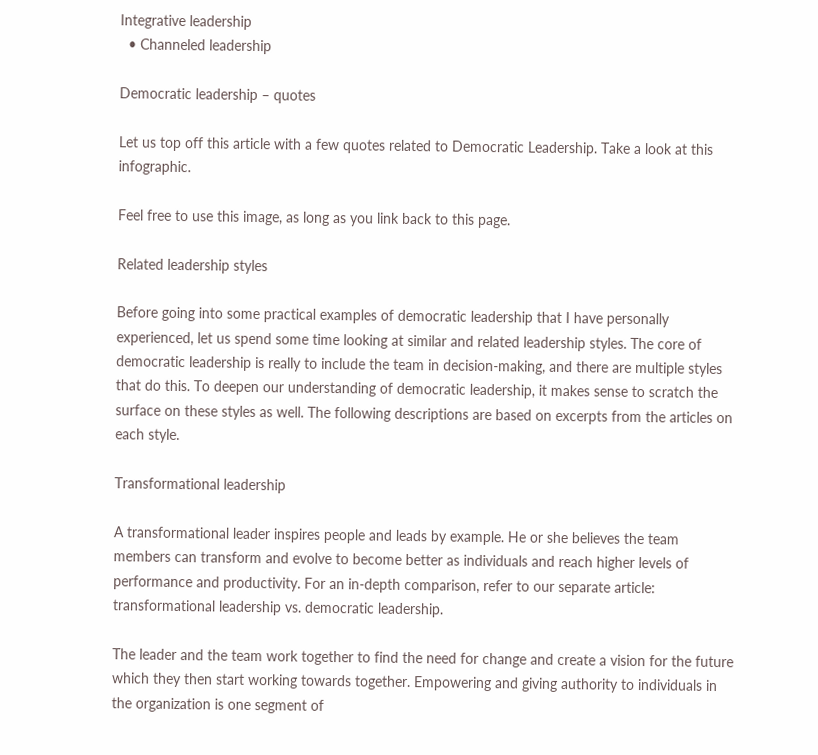Integrative leadership
  • Channeled leadership

Democratic leadership – quotes

Let us top off this article with a few quotes related to Democratic Leadership. Take a look at this infographic.

Feel free to use this image, as long as you link back to this page.

Related leadership styles

Before going into some practical examples of democratic leadership that I have personally experienced, let us spend some time looking at similar and related leadership styles. The core of democratic leadership is really to include the team in decision-making, and there are multiple styles that do this. To deepen our understanding of democratic leadership, it makes sense to scratch the surface on these styles as well. The following descriptions are based on excerpts from the articles on each style.

Transformational leadership

A transformational leader inspires people and leads by example. He or she believes the team members can transform and evolve to become better as individuals and reach higher levels of performance and productivity. For an in-depth comparison, refer to our separate article: transformational leadership vs. democratic leadership.

The leader and the team work together to find the need for change and create a vision for the future which they then start working towards together. Empowering and giving authority to individuals in the organization is one segment of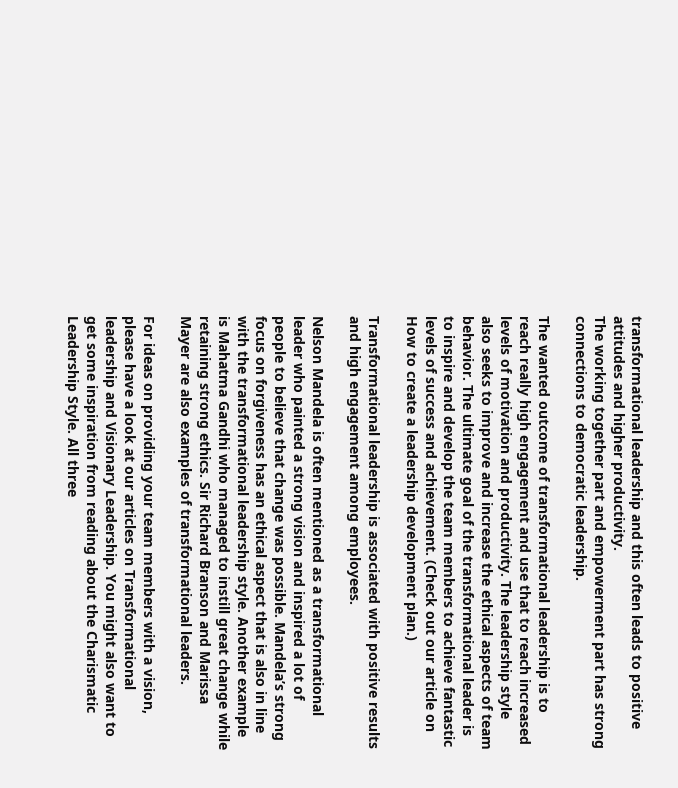transformational leadership and this often leads to positive attitudes and higher productivity.
The working together part and empowerment part has strong connections to democratic leadership.

The wanted outcome of transformational leadership is to reach really high engagement and use that to reach increased levels of motivation and productivity. The leadership style also seeks to improve and increase the ethical aspects of team behavior. The ultimate goal of the transformational leader is to inspire and develop the team members to achieve fantastic levels of success and achievement. (Check out our article on How to create a leadership development plan.)

Transformational leadership is associated with positive results and high engagement among employees.

Nelson Mandela is often mentioned as a transformational leader who painted a strong vision and inspired a lot of people to believe that change was possible. Mandela’s strong focus on forgiveness has an ethical aspect that is also in line with the transformational leadership style. Another example is Mahatma Gandhi who managed to instill great change while retaining strong ethics. Sir Richard Branson and Marissa Mayer are also examples of transformational leaders.

For ideas on providing your team members with a vision, please have a look at our articles on Transformational leadership and Visionary Leadership. You might also want to get some inspiration from reading about the Charismatic Leadership Style. All three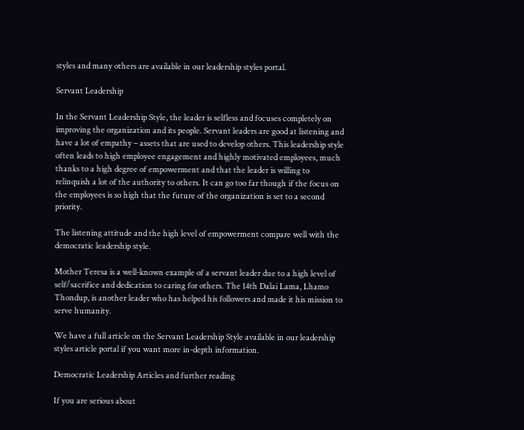styles and many others are available in our leadership styles portal.

Servant Leadership

In the Servant Leadership Style, the leader is selfless and focuses completely on improving the organization and its people. Servant leaders are good at listening and have a lot of empathy – assets that are used to develop others. This leadership style often leads to high employee engagement and highly motivated employees, much thanks to a high degree of empowerment and that the leader is willing to relinquish a lot of the authority to others. It can go too far though if the focus on the employees is so high that the future of the organization is set to a second priority.

The listening attitude and the high level of empowerment compare well with the democratic leadership style.

Mother Teresa is a well-known example of a servant leader due to a high level of self/sacrifice and dedication to caring for others. The 14th Dalai Lama, Lhamo Thondup, is another leader who has helped his followers and made it his mission to serve humanity.

We have a full article on the Servant Leadership Style available in our leadership styles article portal if you want more in-depth information.

Democratic Leadership Articles and further reading

If you are serious about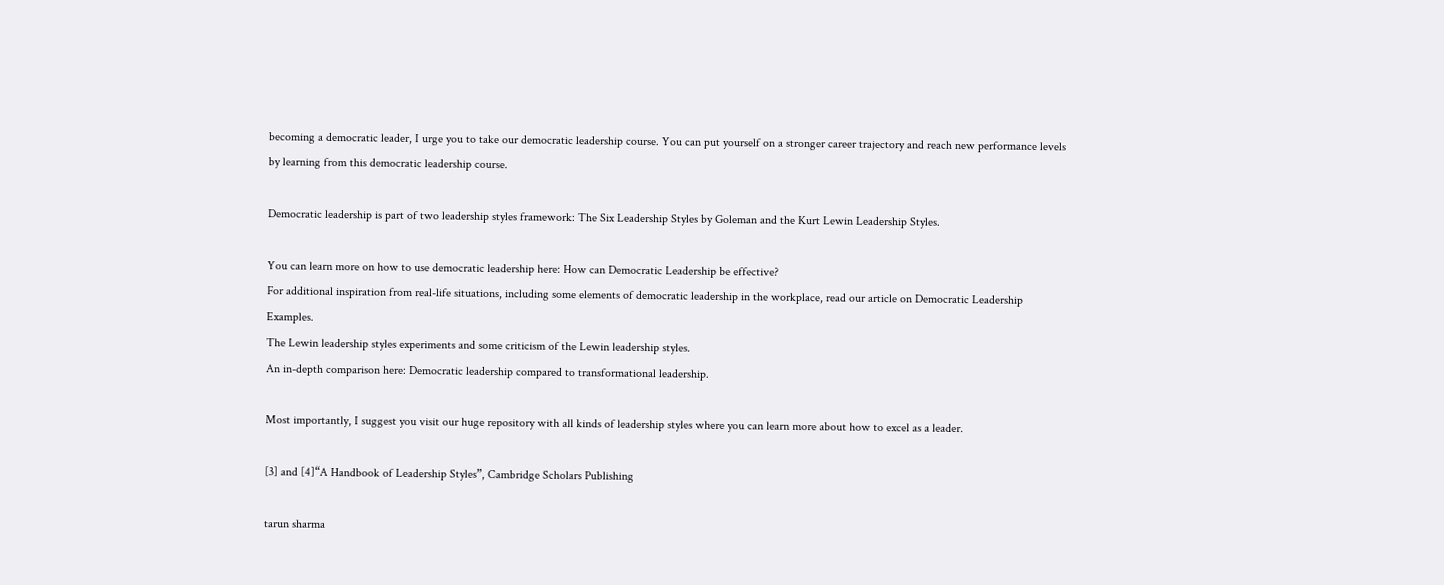becoming a democratic leader, I urge you to take our democratic leadership course. You can put yourself on a stronger career trajectory and reach new performance levels by learning from this democratic leadership course.

Democratic leadership is part of two leadership styles framework: The Six Leadership Styles by Goleman and the Kurt Lewin Leadership Styles.

You can learn more on how to use democratic leadership here: How can Democratic Leadership be effective?
For additional inspiration from real-life situations, including some elements of democratic leadership in the workplace, read our article on Democratic Leadership Examples.
The Lewin leadership styles experiments and some criticism of the Lewin leadership styles.
An in-depth comparison here: Democratic leadership compared to transformational leadership.

Most importantly, I suggest you visit our huge repository with all kinds of leadership styles where you can learn more about how to excel as a leader.

[3] and [4]“A Handbook of Leadership Styles”, Cambridge Scholars Publishing

tarun sharma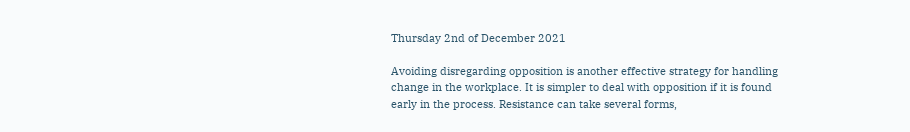Thursday 2nd of December 2021

Avoiding disregarding opposition is another effective strategy for handling change in the workplace. It is simpler to deal with opposition if it is found early in the process. Resistance can take several forms,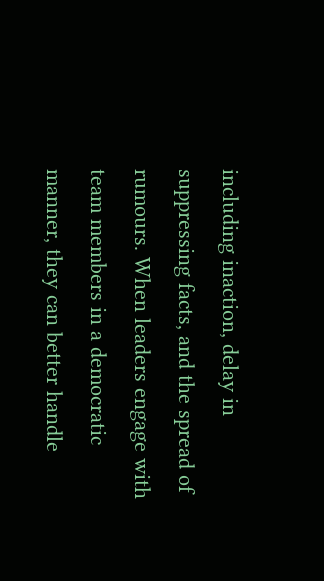including inaction, delay in suppressing facts, and the spread of rumours. When leaders engage with team members in a democratic manner, they can better handle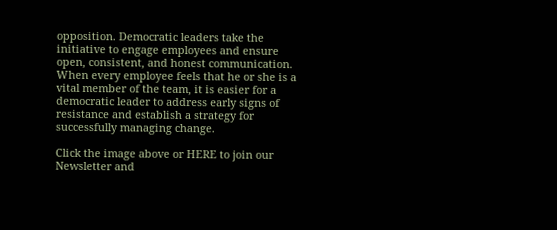opposition. Democratic leaders take the initiative to engage employees and ensure open, consistent, and honest communication. When every employee feels that he or she is a vital member of the team, it is easier for a democratic leader to address early signs of resistance and establish a strategy for successfully managing change.

Click the image above or HERE to join our Newsletter and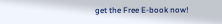get the Free E-book now!